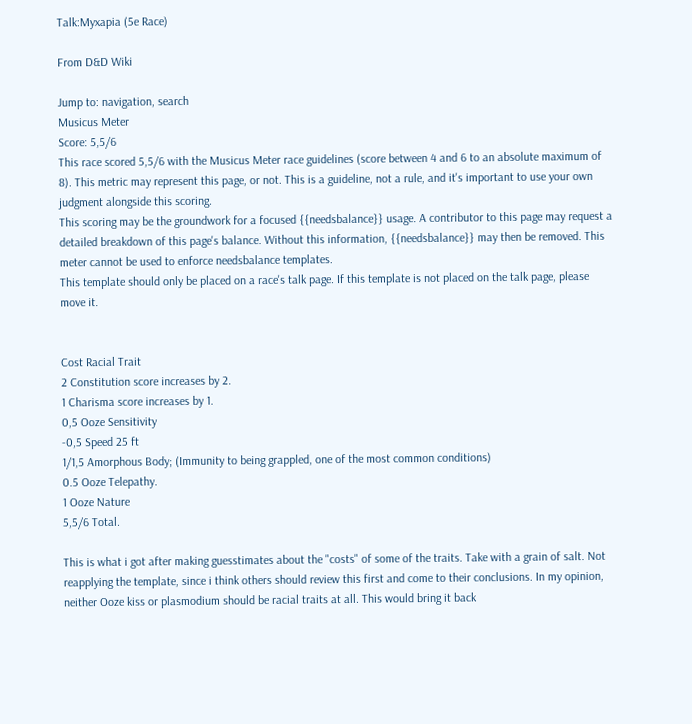Talk:Myxapia (5e Race)

From D&D Wiki

Jump to: navigation, search
Musicus Meter
Score: 5,5/6
This race scored 5,5/6 with the Musicus Meter race guidelines (score between 4 and 6 to an absolute maximum of 8). This metric may represent this page, or not. This is a guideline, not a rule, and it's important to use your own judgment alongside this scoring.
This scoring may be the groundwork for a focused {{needsbalance}} usage. A contributor to this page may request a detailed breakdown of this page's balance. Without this information, {{needsbalance}} may then be removed. This meter cannot be used to enforce needsbalance templates.
This template should only be placed on a race's talk page. If this template is not placed on the talk page, please move it.


Cost Racial Trait
2 Constitution score increases by 2.
1 Charisma score increases by 1.
0,5 Ooze Sensitivity
-0,5 Speed 25 ft
1/1,5 Amorphous Body; (Immunity to being grappled, one of the most common conditions)
0.5 Ooze Telepathy.
1 Ooze Nature
5,5/6 Total.

This is what i got after making guesstimates about the "costs" of some of the traits. Take with a grain of salt. Not reapplying the template, since i think others should review this first and come to their conclusions. In my opinion, neither Ooze kiss or plasmodium should be racial traits at all. This would bring it back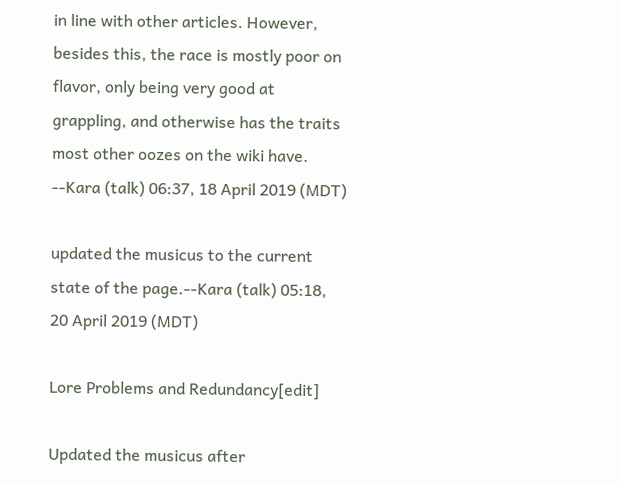in line with other articles. However, besides this, the race is mostly poor on flavor, only being very good at grappling, and otherwise has the traits most other oozes on the wiki have. --Kara (talk) 06:37, 18 April 2019 (MDT)

updated the musicus to the current state of the page.--Kara (talk) 05:18, 20 April 2019 (MDT)

Lore Problems and Redundancy[edit]

Updated the musicus after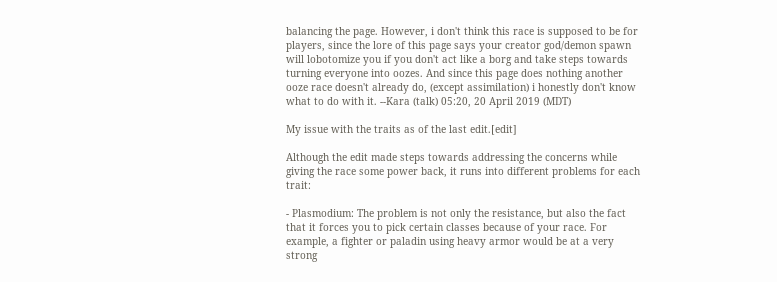balancing the page. However, i don't think this race is supposed to be for players, since the lore of this page says your creator god/demon spawn will lobotomize you if you don't act like a borg and take steps towards turning everyone into oozes. And since this page does nothing another ooze race doesn't already do, (except assimilation) i honestly don't know what to do with it. --Kara (talk) 05:20, 20 April 2019 (MDT)

My issue with the traits as of the last edit.[edit]

Although the edit made steps towards addressing the concerns while giving the race some power back, it runs into different problems for each trait:

- Plasmodium: The problem is not only the resistance, but also the fact that it forces you to pick certain classes because of your race. For example, a fighter or paladin using heavy armor would be at a very strong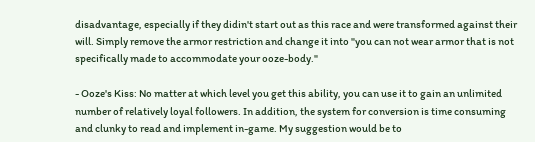disadvantage, especially if they didin't start out as this race and were transformed against their will. Simply remove the armor restriction and change it into "you can not wear armor that is not specifically made to accommodate your ooze-body."

- Ooze's Kiss: No matter at which level you get this ability, you can use it to gain an unlimited number of relatively loyal followers. In addition, the system for conversion is time consuming and clunky to read and implement in-game. My suggestion would be to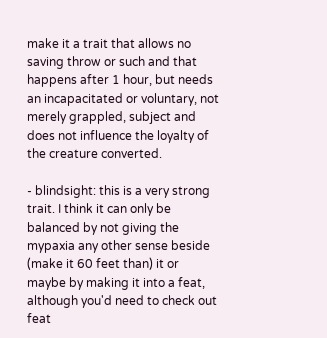make it a trait that allows no saving throw or such and that happens after 1 hour, but needs an incapacitated or voluntary, not merely grappled, subject and does not influence the loyalty of the creature converted.

- blindsight: this is a very strong trait. I think it can only be balanced by not giving the mypaxia any other sense beside (make it 60 feet than) it or maybe by making it into a feat, although you'd need to check out feat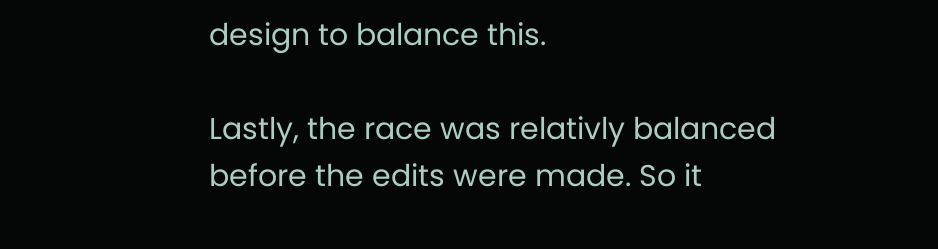design to balance this.

Lastly, the race was relativly balanced before the edits were made. So it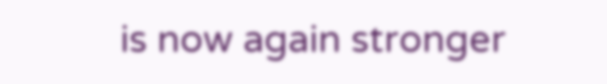is now again stronger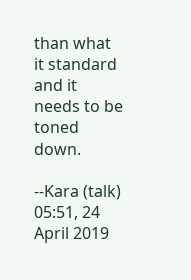than what it standard and it needs to be toned down.

--Kara (talk) 05:51, 24 April 2019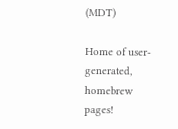(MDT)

Home of user-generated,
homebrew pages!